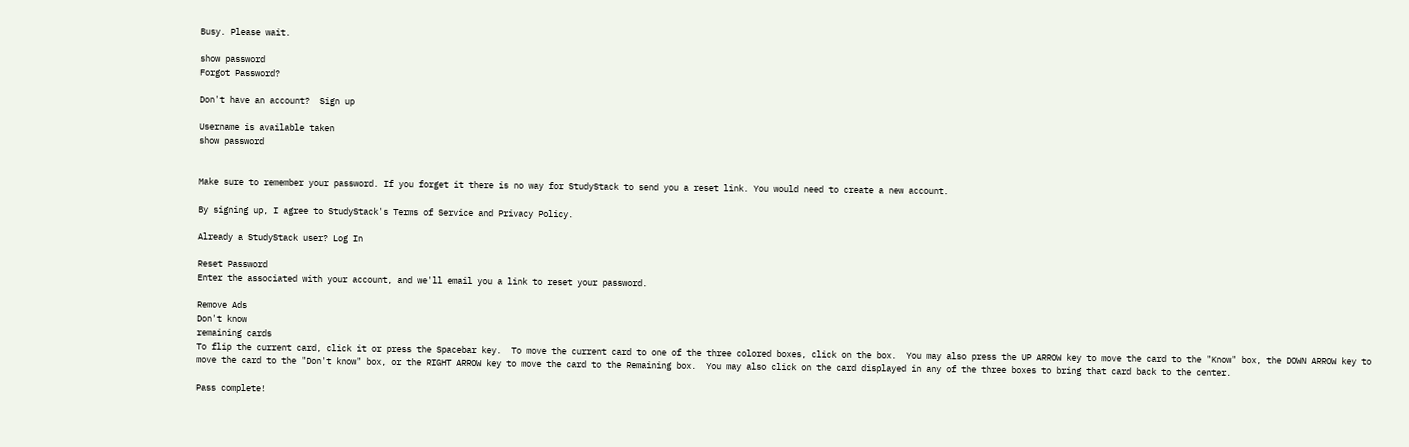Busy. Please wait.

show password
Forgot Password?

Don't have an account?  Sign up

Username is available taken
show password


Make sure to remember your password. If you forget it there is no way for StudyStack to send you a reset link. You would need to create a new account.

By signing up, I agree to StudyStack's Terms of Service and Privacy Policy.

Already a StudyStack user? Log In

Reset Password
Enter the associated with your account, and we'll email you a link to reset your password.

Remove Ads
Don't know
remaining cards
To flip the current card, click it or press the Spacebar key.  To move the current card to one of the three colored boxes, click on the box.  You may also press the UP ARROW key to move the card to the "Know" box, the DOWN ARROW key to move the card to the "Don't know" box, or the RIGHT ARROW key to move the card to the Remaining box.  You may also click on the card displayed in any of the three boxes to bring that card back to the center.

Pass complete!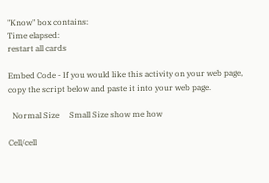"Know" box contains:
Time elapsed:
restart all cards

Embed Code - If you would like this activity on your web page, copy the script below and paste it into your web page.

  Normal Size     Small Size show me how

Cell/cell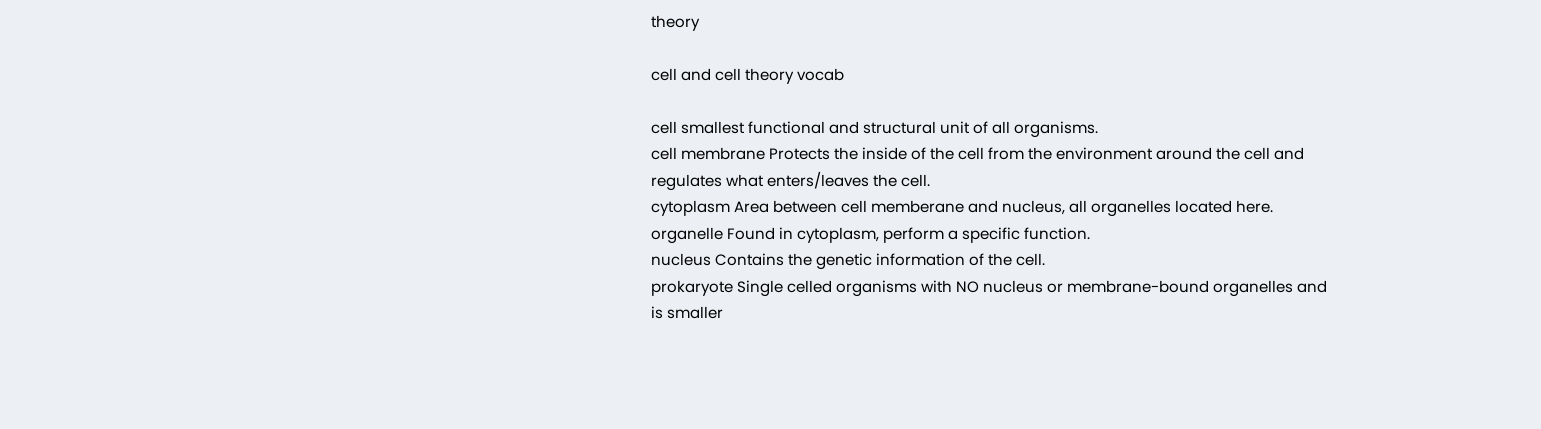theory

cell and cell theory vocab

cell smallest functional and structural unit of all organisms.
cell membrane Protects the inside of the cell from the environment around the cell and regulates what enters/leaves the cell.
cytoplasm Area between cell memberane and nucleus, all organelles located here.
organelle Found in cytoplasm, perform a specific function.
nucleus Contains the genetic information of the cell.
prokaryote Single celled organisms with NO nucleus or membrane-bound organelles and is smaller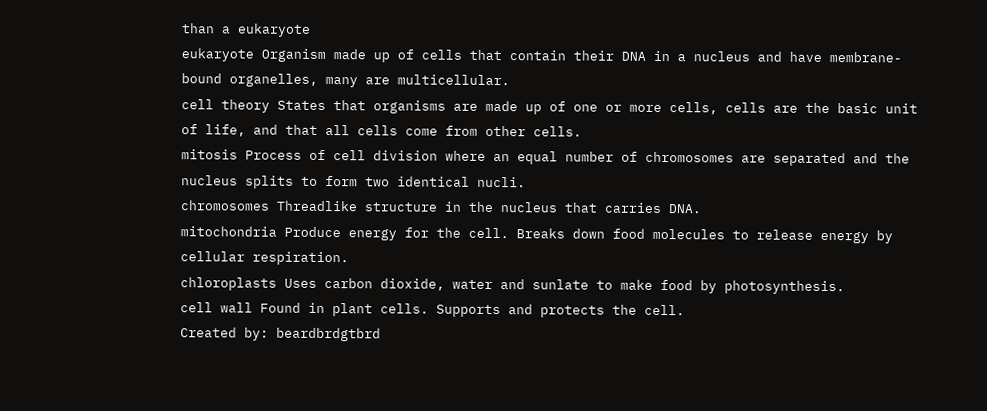than a eukaryote
eukaryote Organism made up of cells that contain their DNA in a nucleus and have membrane-bound organelles, many are multicellular.
cell theory States that organisms are made up of one or more cells, cells are the basic unit of life, and that all cells come from other cells.
mitosis Process of cell division where an equal number of chromosomes are separated and the nucleus splits to form two identical nucli.
chromosomes Threadlike structure in the nucleus that carries DNA.
mitochondria Produce energy for the cell. Breaks down food molecules to release energy by cellular respiration.
chloroplasts Uses carbon dioxide, water and sunlate to make food by photosynthesis.
cell wall Found in plant cells. Supports and protects the cell.
Created by: beardbrdgtbrd